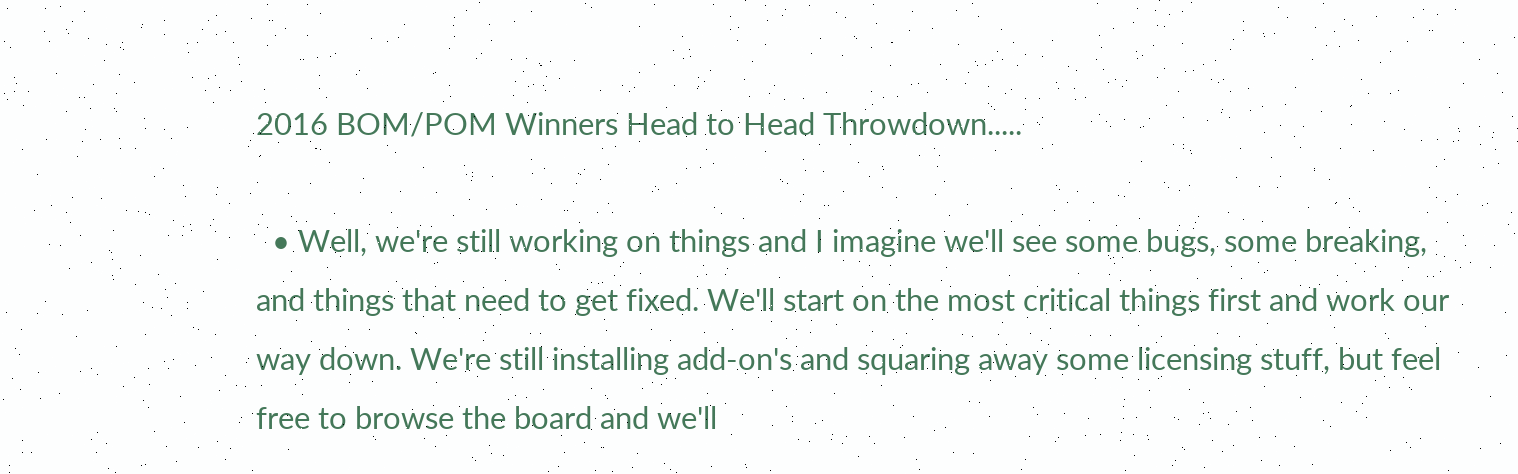2016 BOM/POM Winners Head to Head Throwdown.....

  • Well, we're still working on things and I imagine we'll see some bugs, some breaking, and things that need to get fixed. We'll start on the most critical things first and work our way down. We're still installing add-on's and squaring away some licensing stuff, but feel free to browse the board and we'll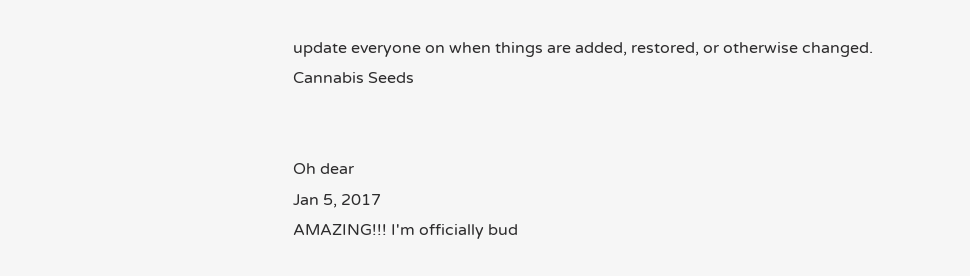update everyone on when things are added, restored, or otherwise changed.
Cannabis Seeds


Oh dear
Jan 5, 2017
AMAZING!!! I'm officially bud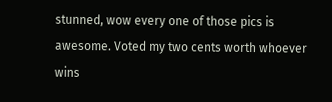stunned, wow every one of those pics is awesome. Voted my two cents worth whoever wins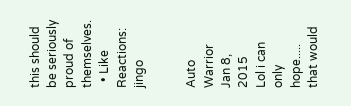this should be seriously proud of themselves.
  • Like
Reactions: jingo


Auto Warrior
Jan 8, 2015
Lol i can only hope..... that would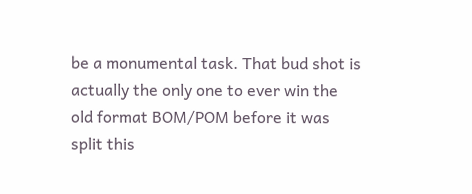be a monumental task. That bud shot is actually the only one to ever win the old format BOM/POM before it was split this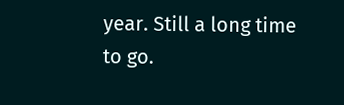year. Still a long time to go.